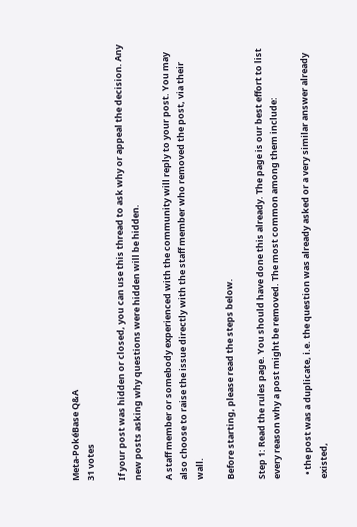Meta-PokéBase Q&A
31 votes

If your post was hidden or closed, you can use this thread to ask why or appeal the decision. Any new posts asking why questions were hidden will be hidden.

A staff member or somebody experienced with the community will reply to your post. You may also choose to raise the issue directly with the staff member who removed the post, via their wall.

Before starting, please read the steps below.

Step 1: Read the rules page. You should have done this already. The page is our best effort to list every reason why a post might be removed. The most common among them include:

  • the post was a duplicate, i.e. the question was already asked or a very similar answer already existed,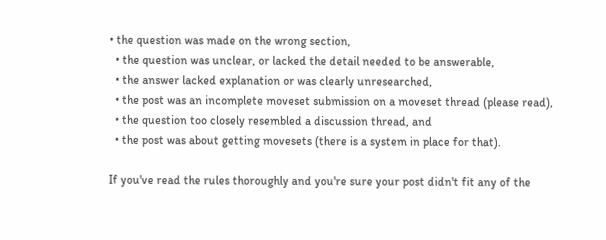• the question was made on the wrong section,
  • the question was unclear, or lacked the detail needed to be answerable,
  • the answer lacked explanation or was clearly unresearched,
  • the post was an incomplete moveset submission on a moveset thread (please read),
  • the question too closely resembled a discussion thread, and
  • the post was about getting movesets (there is a system in place for that).

If you've read the rules thoroughly and you're sure your post didn't fit any of the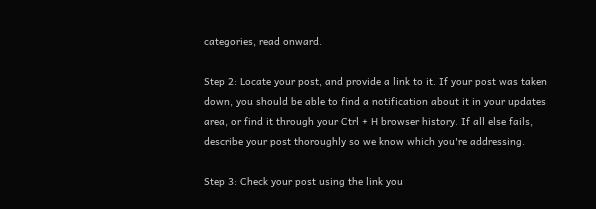categories, read onward.

Step 2: Locate your post, and provide a link to it. If your post was taken down, you should be able to find a notification about it in your updates area, or find it through your Ctrl + H browser history. If all else fails, describe your post thoroughly so we know which you're addressing.

Step 3: Check your post using the link you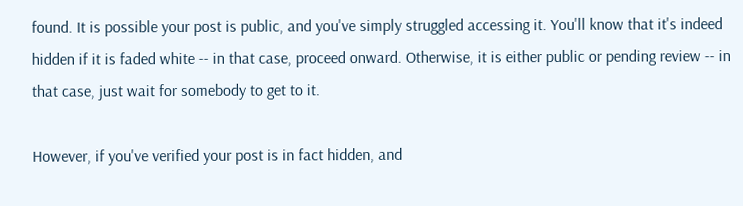found. It is possible your post is public, and you've simply struggled accessing it. You'll know that it's indeed hidden if it is faded white -- in that case, proceed onward. Otherwise, it is either public or pending review -- in that case, just wait for somebody to get to it.

However, if you've verified your post is in fact hidden, and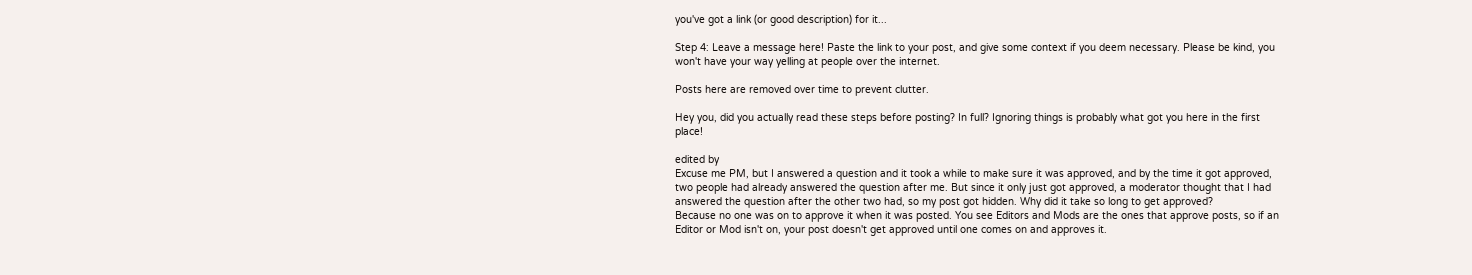you've got a link (or good description) for it...

Step 4: Leave a message here! Paste the link to your post, and give some context if you deem necessary. Please be kind, you won't have your way yelling at people over the internet.

Posts here are removed over time to prevent clutter.

Hey you, did you actually read these steps before posting? In full? Ignoring things is probably what got you here in the first place!

edited by
Excuse me PM, but I answered a question and it took a while to make sure it was approved, and by the time it got approved, two people had already answered the question after me. But since it only just got approved, a moderator thought that I had answered the question after the other two had, so my post got hidden. Why did it take so long to get approved?
Because no one was on to approve it when it was posted. You see Editors and Mods are the ones that approve posts, so if an Editor or Mod isn't on, your post doesn't get approved until one comes on and approves it.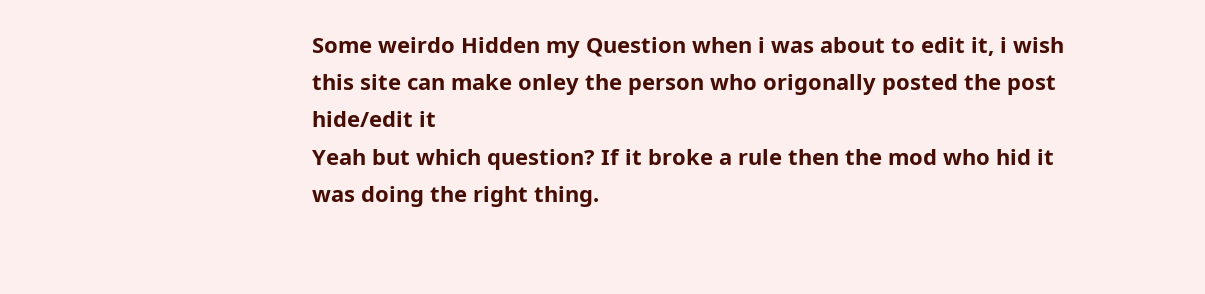Some weirdo Hidden my Question when i was about to edit it, i wish this site can make onley the person who origonally posted the post hide/edit it
Yeah but which question? If it broke a rule then the mod who hid it was doing the right thing.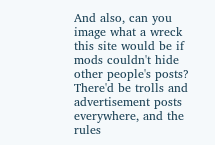And also, can you image what a wreck this site would be if mods couldn't hide other people's posts? There'd be trolls and advertisement posts everywhere, and the rules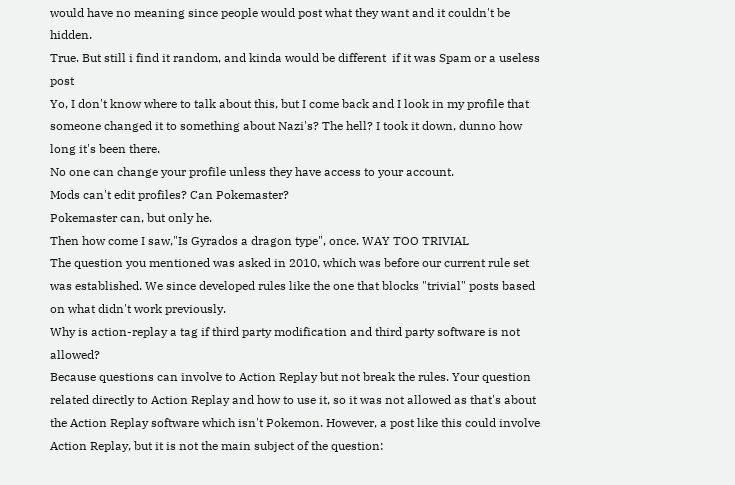would have no meaning since people would post what they want and it couldn't be hidden.
True. But still i find it random, and kinda would be different  if it was Spam or a useless post
Yo, I don't know where to talk about this, but I come back and I look in my profile that someone changed it to something about Nazi's? The hell? I took it down, dunno how long it's been there.
No one can change your profile unless they have access to your account.
Mods can't edit profiles? Can Pokemaster?
Pokemaster can, but only he.
Then how come I saw,"Is Gyrados a dragon type", once. WAY TOO TRIVIAL
The question you mentioned was asked in 2010, which was before our current rule set was established. We since developed rules like the one that blocks "trivial" posts based on what didn't work previously.
Why is action-replay a tag if third party modification and third party software is not allowed?
Because questions can involve to Action Replay but not break the rules. Your question related directly to Action Replay and how to use it, so it was not allowed as that's about the Action Replay software which isn't Pokemon. However, a post like this could involve Action Replay, but it is not the main subject of the question: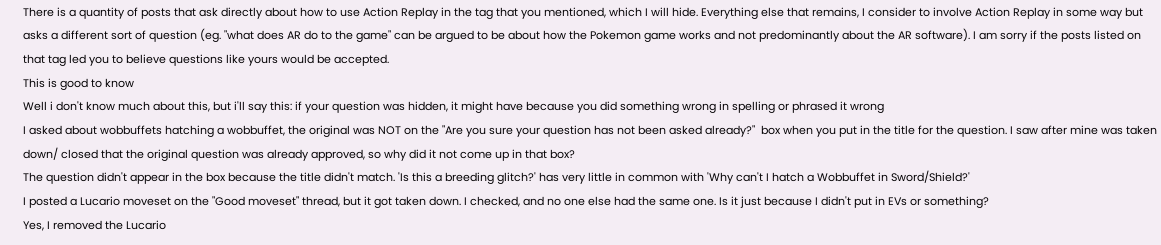There is a quantity of posts that ask directly about how to use Action Replay in the tag that you mentioned, which I will hide. Everything else that remains, I consider to involve Action Replay in some way but asks a different sort of question (eg. "what does AR do to the game" can be argued to be about how the Pokemon game works and not predominantly about the AR software). I am sorry if the posts listed on that tag led you to believe questions like yours would be accepted.
This is good to know
Well i don't know much about this, but i'll say this: if your question was hidden, it might have because you did something wrong in spelling or phrased it wrong
I asked about wobbuffets hatching a wobbuffet, the original was NOT on the "Are you sure your question has not been asked already?"  box when you put in the title for the question. I saw after mine was taken down/ closed that the original question was already approved, so why did it not come up in that box?
The question didn't appear in the box because the title didn't match. 'Is this a breeding glitch?' has very little in common with 'Why can't I hatch a Wobbuffet in Sword/Shield?'
I posted a Lucario moveset on the "Good moveset" thread, but it got taken down. I checked, and no one else had the same one. Is it just because I didn't put in EVs or something?
Yes, I removed the Lucario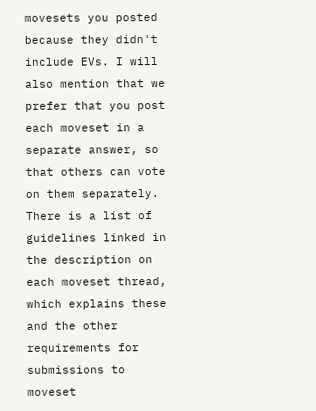movesets you posted because they didn't include EVs. I will also mention that we prefer that you post each moveset in a separate answer, so that others can vote on them separately.
There is a list of guidelines linked in the description on each moveset thread, which explains these and the other requirements for submissions to moveset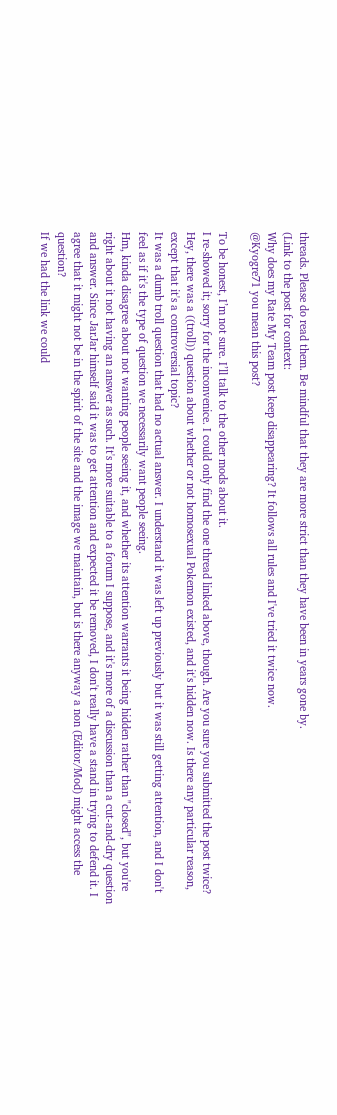threads. Please do read them. Be mindful that they are more strict than they have been in years gone by.
(Link to the post for context:
Why does my Rate My Team post keep disappearing? It follows all rules and I've tried it twice now.
@Kyogre71 you mean this post?

To be honest, I’m not sure. I’ll talk to the other mods about it.
I re-showed it; sorry for the inconvenice. I could only find the one thread linked above, though. Are you sure you submitted the post twice?
Hey, there was a ((troll)) question about whether or not homosexual Pokemon existed, and it's hidden now. Is there any particular reason, except that it's a controversial topic?
It was a dumb troll question that had no actual answer. I understand it was left up previously but it was still getting attention, and I don't feel as if it's the type of question we necessarily want people seeing.
Hm, kinda disagree about not wanting people seeing it, and whether its attention warrants it being hidden rather than "closed", but you're right about it not having an answer as such. It's more suitable to a forum I suppose, and it's more of a discussion than a cut-and-dry question and answer. Since JarJar himself said it was to get attention and expected it be removed, I don't really have a stand in trying to defend it. I agree that it might not be in the spirit of the site and the image we maintain, but is there anyway a non (Editor/Mod) might access the question?
If we had the link we could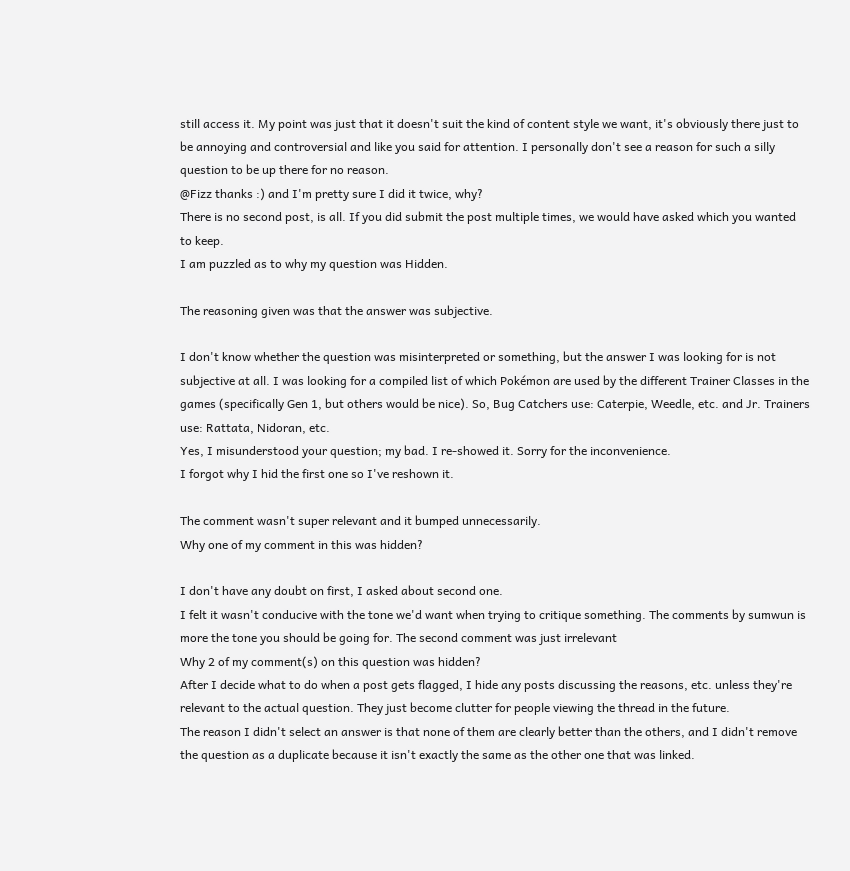still access it. My point was just that it doesn't suit the kind of content style we want, it's obviously there just to be annoying and controversial and like you said for attention. I personally don't see a reason for such a silly question to be up there for no reason.
@Fizz thanks :) and I'm pretty sure I did it twice, why?
There is no second post, is all. If you did submit the post multiple times, we would have asked which you wanted to keep.
I am puzzled as to why my question was Hidden.

The reasoning given was that the answer was subjective.

I don't know whether the question was misinterpreted or something, but the answer I was looking for is not subjective at all. I was looking for a compiled list of which Pokémon are used by the different Trainer Classes in the games (specifically Gen 1, but others would be nice). So, Bug Catchers use: Caterpie, Weedle, etc. and Jr. Trainers use: Rattata, Nidoran, etc.
Yes, I misunderstood your question; my bad. I re-showed it. Sorry for the inconvenience.
I forgot why I hid the first one so I've reshown it.

The comment wasn't super relevant and it bumped unnecessarily.
Why one of my comment in this was hidden?

I don't have any doubt on first, I asked about second one.
I felt it wasn't conducive with the tone we'd want when trying to critique something. The comments by sumwun is more the tone you should be going for. The second comment was just irrelevant
Why 2 of my comment(s) on this question was hidden?
After I decide what to do when a post gets flagged, I hide any posts discussing the reasons, etc. unless they're relevant to the actual question. They just become clutter for people viewing the thread in the future.
The reason I didn't select an answer is that none of them are clearly better than the others, and I didn't remove the question as a duplicate because it isn't exactly the same as the other one that was linked.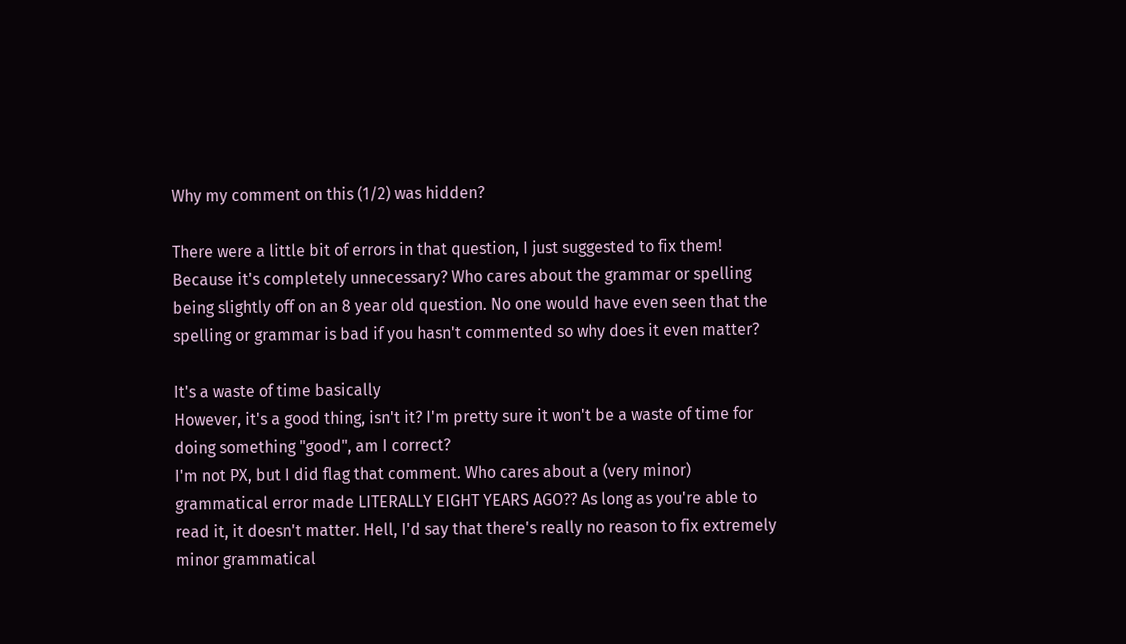Why my comment on this (1/2) was hidden?

There were a little bit of errors in that question, I just suggested to fix them!
Because it's completely unnecessary? Who cares about the grammar or spelling being slightly off on an 8 year old question. No one would have even seen that the spelling or grammar is bad if you hasn't commented so why does it even matter?

It's a waste of time basically
However, it's a good thing, isn't it? I'm pretty sure it won't be a waste of time for doing something "good", am I correct?
I'm not PX, but I did flag that comment. Who cares about a (very minor) grammatical error made LITERALLY EIGHT YEARS AGO?? As long as you're able to read it, it doesn't matter. Hell, I'd say that there's really no reason to fix extremely minor grammatical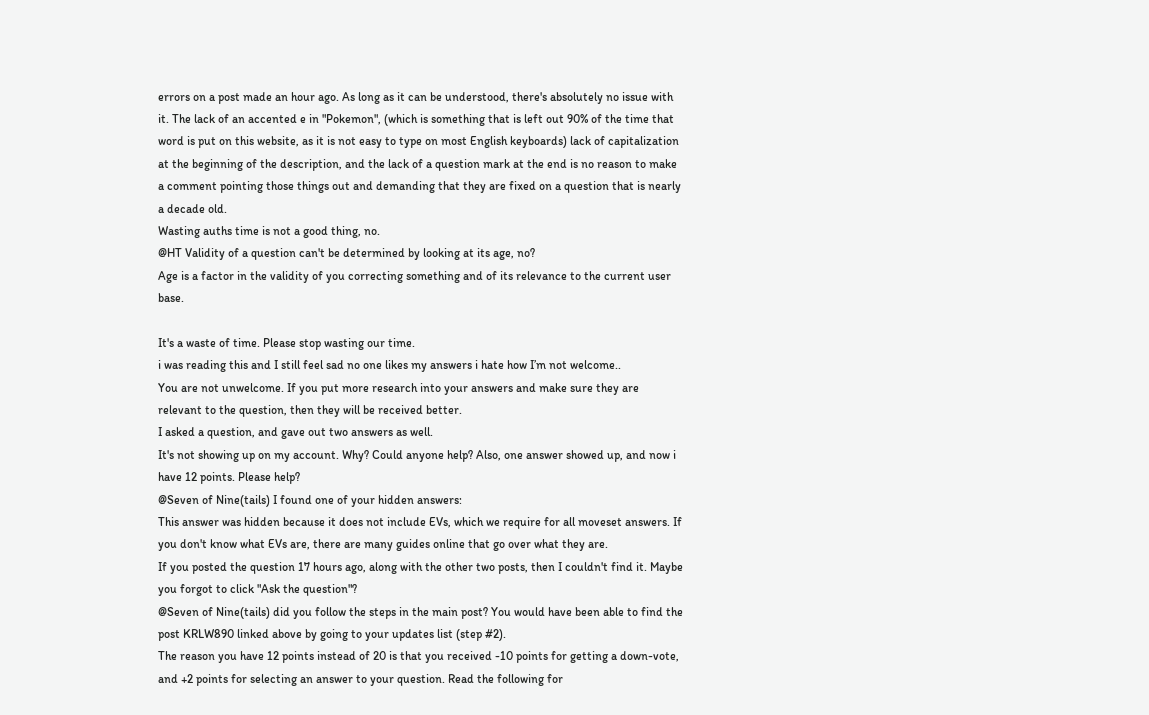errors on a post made an hour ago. As long as it can be understood, there's absolutely no issue with it. The lack of an accented e in "Pokemon", (which is something that is left out 90% of the time that word is put on this website, as it is not easy to type on most English keyboards) lack of capitalization at the beginning of the description, and the lack of a question mark at the end is no reason to make a comment pointing those things out and demanding that they are fixed on a question that is nearly a decade old.
Wasting auths time is not a good thing, no.
@HT Validity of a question can't be determined by looking at its age, no?
Age is a factor in the validity of you correcting something and of its relevance to the current user base.

It's a waste of time. Please stop wasting our time.
i was reading this and I still feel sad no one likes my answers i hate how I’m not welcome..
You are not unwelcome. If you put more research into your answers and make sure they are relevant to the question, then they will be received better.
I asked a question, and gave out two answers as well.
It's not showing up on my account. Why? Could anyone help? Also, one answer showed up, and now i have 12 points. Please help?
@Seven of Nine(tails) I found one of your hidden answers:
This answer was hidden because it does not include EVs, which we require for all moveset answers. If you don't know what EVs are, there are many guides online that go over what they are.
If you posted the question 17 hours ago, along with the other two posts, then I couldn't find it. Maybe you forgot to click "Ask the question"?
@Seven of Nine(tails) did you follow the steps in the main post? You would have been able to find the post KRLW890 linked above by going to your updates list (step #2).
The reason you have 12 points instead of 20 is that you received -10 points for getting a down-vote, and +2 points for selecting an answer to your question. Read the following for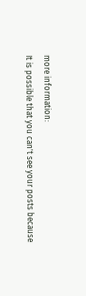more information:
It is possible that you can't see your posts because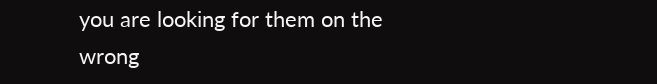you are looking for them on the wrong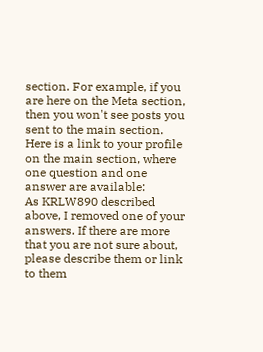section. For example, if you are here on the Meta section, then you won't see posts you sent to the main section. Here is a link to your profile on the main section, where one question and one answer are available:
As KRLW890 described above, I removed one of your answers. If there are more that you are not sure about, please describe them or link to them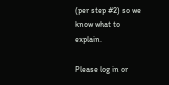(per step #2) so we know what to explain.

Please log in or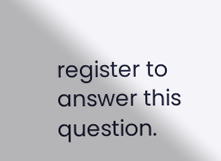register to answer this question.